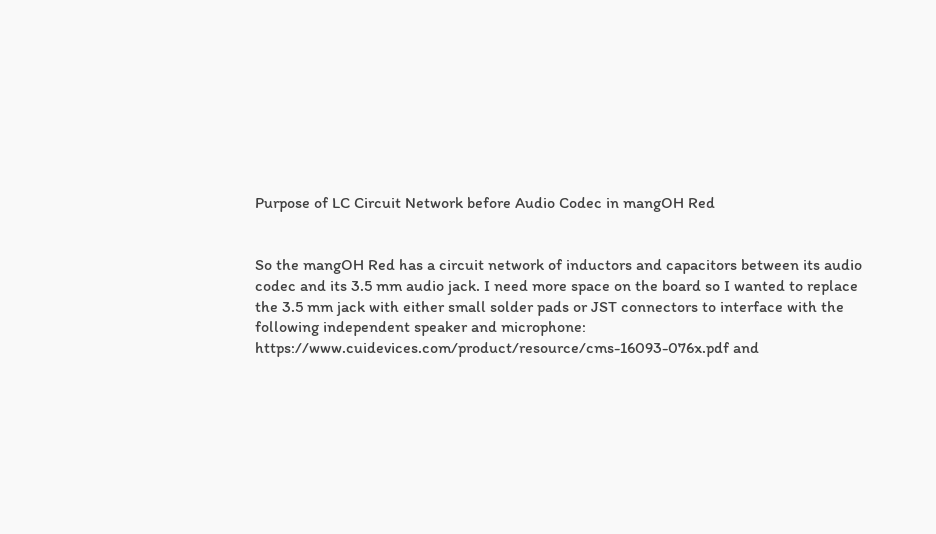Purpose of LC Circuit Network before Audio Codec in mangOH Red


So the mangOH Red has a circuit network of inductors and capacitors between its audio codec and its 3.5 mm audio jack. I need more space on the board so I wanted to replace the 3.5 mm jack with either small solder pads or JST connectors to interface with the following independent speaker and microphone: https://www.cuidevices.com/product/resource/cms-16093-076x.pdf and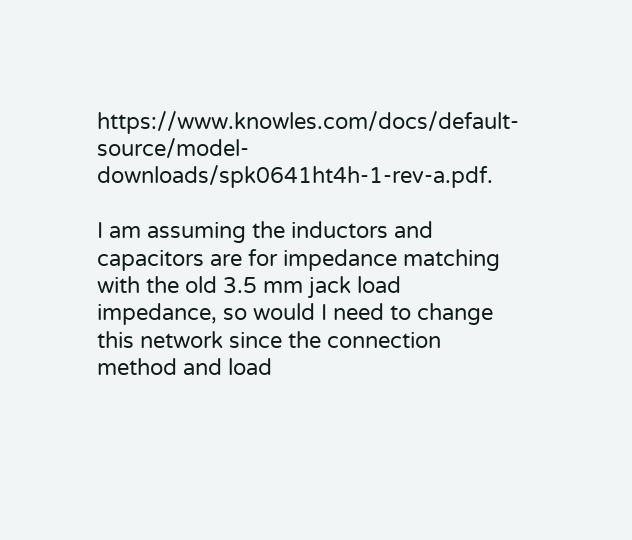https://www.knowles.com/docs/default-source/model-downloads/spk0641ht4h-1-rev-a.pdf.

I am assuming the inductors and capacitors are for impedance matching with the old 3.5 mm jack load impedance, so would I need to change this network since the connection method and load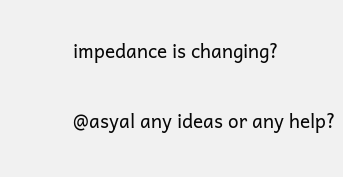impedance is changing?

@asyal any ideas or any help?